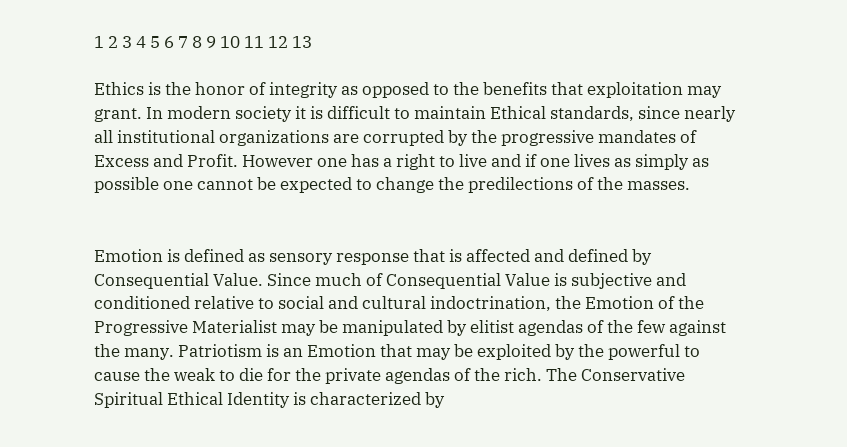1 2 3 4 5 6 7 8 9 10 11 12 13

Ethics is the honor of integrity as opposed to the benefits that exploitation may grant. In modern society it is difficult to maintain Ethical standards, since nearly all institutional organizations are corrupted by the progressive mandates of Excess and Profit. However one has a right to live and if one lives as simply as possible one cannot be expected to change the predilections of the masses.


Emotion is defined as sensory response that is affected and defined by Consequential Value. Since much of Consequential Value is subjective and conditioned relative to social and cultural indoctrination, the Emotion of the Progressive Materialist may be manipulated by elitist agendas of the few against the many. Patriotism is an Emotion that may be exploited by the powerful to cause the weak to die for the private agendas of the rich. The Conservative Spiritual Ethical Identity is characterized by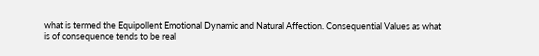what is termed the Equipollent Emotional Dynamic and Natural Affection. Consequential Values as what is of consequence tends to be real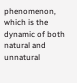phenomenon, which is the dynamic of both natural and unnatural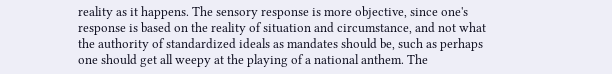reality as it happens. The sensory response is more objective, since one's response is based on the reality of situation and circumstance, and not what the authority of standardized ideals as mandates should be, such as perhaps one should get all weepy at the playing of a national anthem. The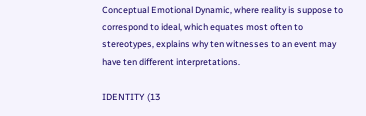Conceptual Emotional Dynamic, where reality is suppose to correspond to ideal, which equates most often to stereotypes, explains why ten witnesses to an event may have ten different interpretations.

IDENTITY (13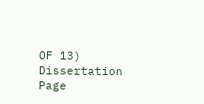OF 13)       Dissertation Page